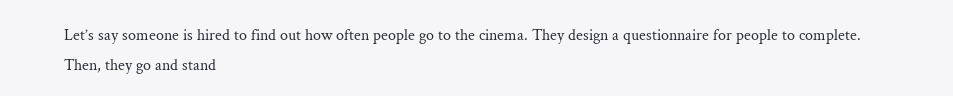Let’s say someone is hired to find out how often people go to the cinema. They design a questionnaire for people to complete. Then, they go and stand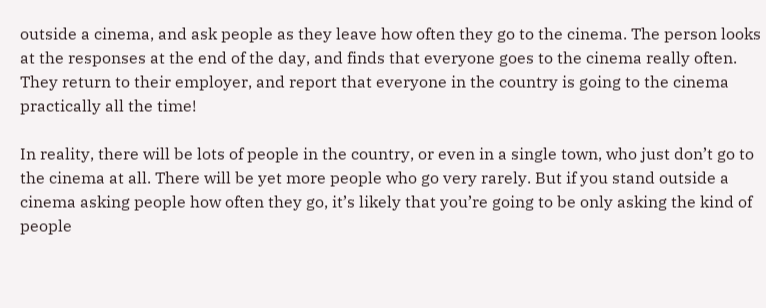outside a cinema, and ask people as they leave how often they go to the cinema. The person looks at the responses at the end of the day, and finds that everyone goes to the cinema really often. They return to their employer, and report that everyone in the country is going to the cinema practically all the time!

In reality, there will be lots of people in the country, or even in a single town, who just don’t go to the cinema at all. There will be yet more people who go very rarely. But if you stand outside a cinema asking people how often they go, it’s likely that you’re going to be only asking the kind of people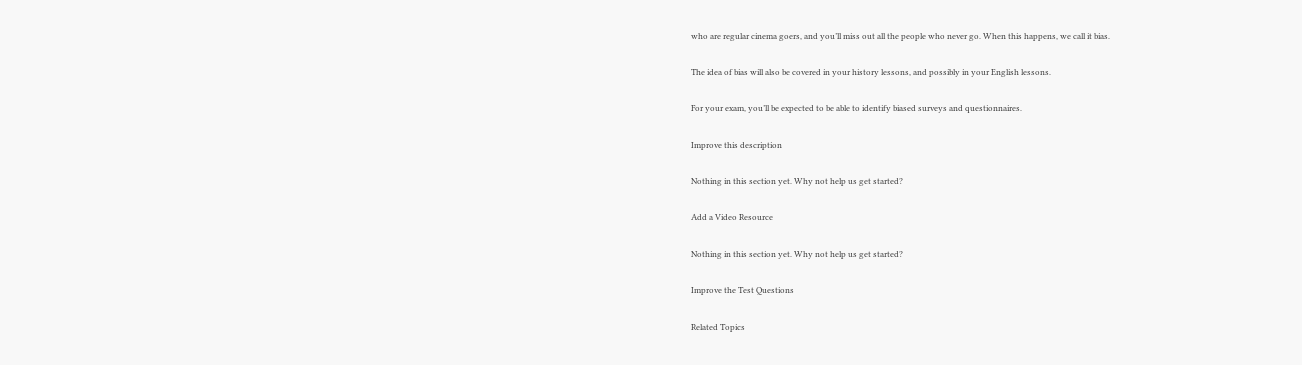who are regular cinema goers, and you’ll miss out all the people who never go. When this happens, we call it bias.

The idea of bias will also be covered in your history lessons, and possibly in your English lessons.

For your exam, you’ll be expected to be able to identify biased surveys and questionnaires.

Improve this description

Nothing in this section yet. Why not help us get started?

Add a Video Resource

Nothing in this section yet. Why not help us get started?

Improve the Test Questions

Related Topics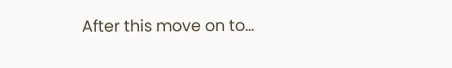After this move on to…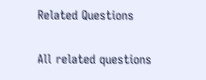Related Questions

All related questions